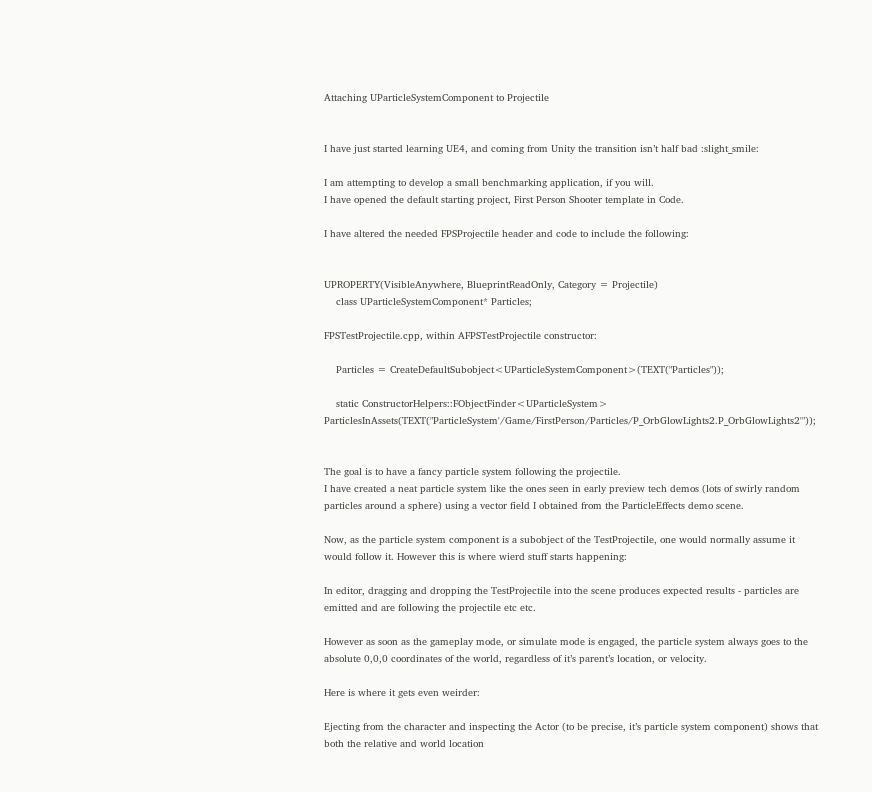Attaching UParticleSystemComponent to Projectile


I have just started learning UE4, and coming from Unity the transition isn’t half bad :slight_smile:

I am attempting to develop a small benchmarking application, if you will.
I have opened the default starting project, First Person Shooter template in Code.

I have altered the needed FPSProjectile header and code to include the following:


UPROPERTY(VisibleAnywhere, BlueprintReadOnly, Category = Projectile)
    class UParticleSystemComponent* Particles;

FPSTestProjectile.cpp, within AFPSTestProjectile constructor:

    Particles = CreateDefaultSubobject<UParticleSystemComponent>(TEXT("Particles"));

    static ConstructorHelpers::FObjectFinder<UParticleSystem> ParticlesInAssets(TEXT("ParticleSystem'/Game/FirstPerson/Particles/P_OrbGlowLights2.P_OrbGlowLights2'"));


The goal is to have a fancy particle system following the projectile.
I have created a neat particle system like the ones seen in early preview tech demos (lots of swirly random particles around a sphere) using a vector field I obtained from the ParticleEffects demo scene.

Now, as the particle system component is a subobject of the TestProjectile, one would normally assume it would follow it. However this is where wierd stuff starts happening:

In editor, dragging and dropping the TestProjectile into the scene produces expected results - particles are emitted and are following the projectile etc etc.

However as soon as the gameplay mode, or simulate mode is engaged, the particle system always goes to the absolute 0,0,0 coordinates of the world, regardless of it’s parent’s location, or velocity.

Here is where it gets even weirder:

Ejecting from the character and inspecting the Actor (to be precise, it’s particle system component) shows that both the relative and world location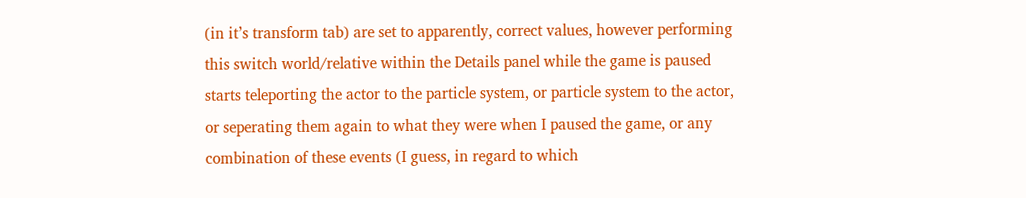(in it’s transform tab) are set to apparently, correct values, however performing this switch world/relative within the Details panel while the game is paused starts teleporting the actor to the particle system, or particle system to the actor, or seperating them again to what they were when I paused the game, or any combination of these events (I guess, in regard to which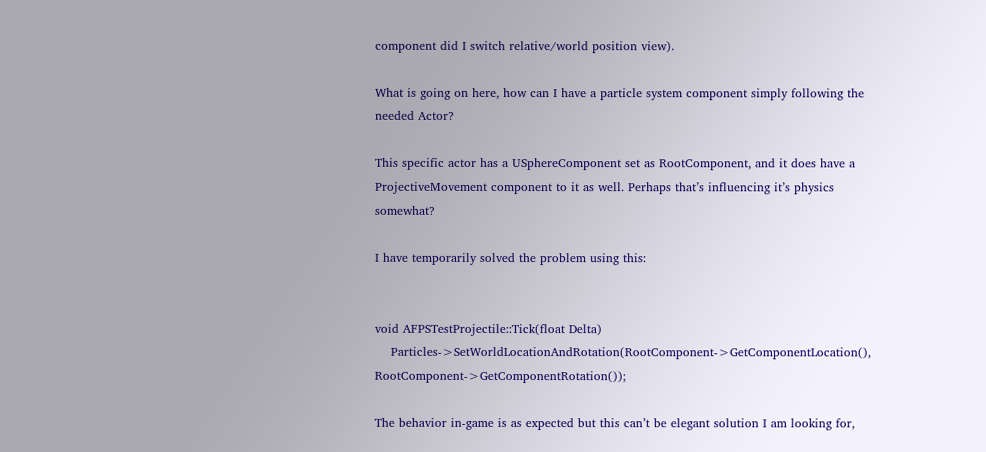component did I switch relative/world position view).

What is going on here, how can I have a particle system component simply following the needed Actor?

This specific actor has a USphereComponent set as RootComponent, and it does have a ProjectiveMovement component to it as well. Perhaps that’s influencing it’s physics somewhat?

I have temporarily solved the problem using this:


void AFPSTestProjectile::Tick(float Delta)
    Particles->SetWorldLocationAndRotation(RootComponent->GetComponentLocation(), RootComponent->GetComponentRotation());

The behavior in-game is as expected but this can’t be elegant solution I am looking for,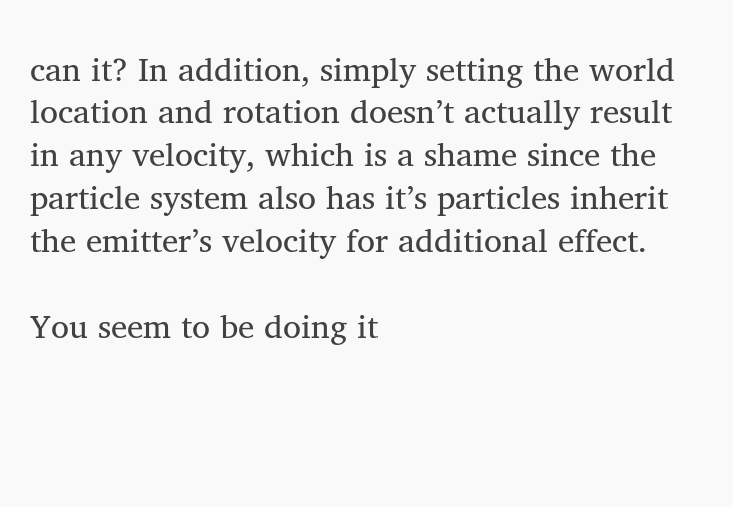can it? In addition, simply setting the world location and rotation doesn’t actually result in any velocity, which is a shame since the particle system also has it’s particles inherit the emitter’s velocity for additional effect.

You seem to be doing it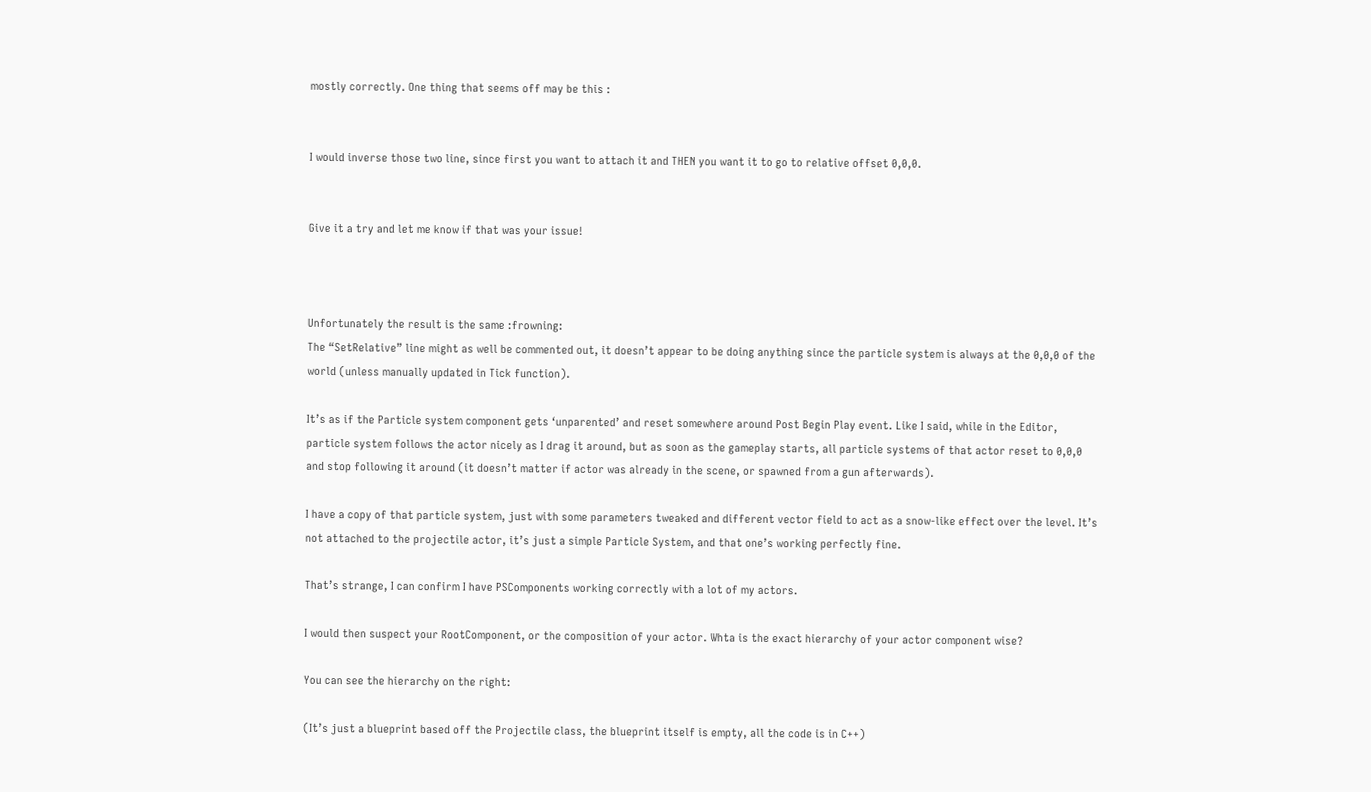mostly correctly. One thing that seems off may be this :


I would inverse those two line, since first you want to attach it and THEN you want it to go to relative offset 0,0,0.


Give it a try and let me know if that was your issue!



Unfortunately the result is the same :frowning:
The “SetRelative” line might as well be commented out, it doesn’t appear to be doing anything since the particle system is always at the 0,0,0 of the world (unless manually updated in Tick function).

It’s as if the Particle system component gets ‘unparented’ and reset somewhere around Post Begin Play event. Like I said, while in the Editor, particle system follows the actor nicely as I drag it around, but as soon as the gameplay starts, all particle systems of that actor reset to 0,0,0 and stop following it around (it doesn’t matter if actor was already in the scene, or spawned from a gun afterwards).

I have a copy of that particle system, just with some parameters tweaked and different vector field to act as a snow-like effect over the level. It’s not attached to the projectile actor, it’s just a simple Particle System, and that one’s working perfectly fine.

That’s strange, I can confirm I have PSComponents working correctly with a lot of my actors.

I would then suspect your RootComponent, or the composition of your actor. Whta is the exact hierarchy of your actor component wise?

You can see the hierarchy on the right:

(It’s just a blueprint based off the Projectile class, the blueprint itself is empty, all the code is in C++)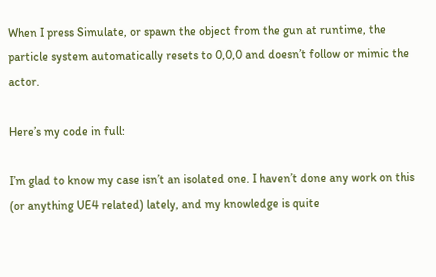When I press Simulate, or spawn the object from the gun at runtime, the particle system automatically resets to 0,0,0 and doesn’t follow or mimic the actor.

Here’s my code in full:

I’m glad to know my case isn’t an isolated one. I haven’t done any work on this (or anything UE4 related) lately, and my knowledge is quite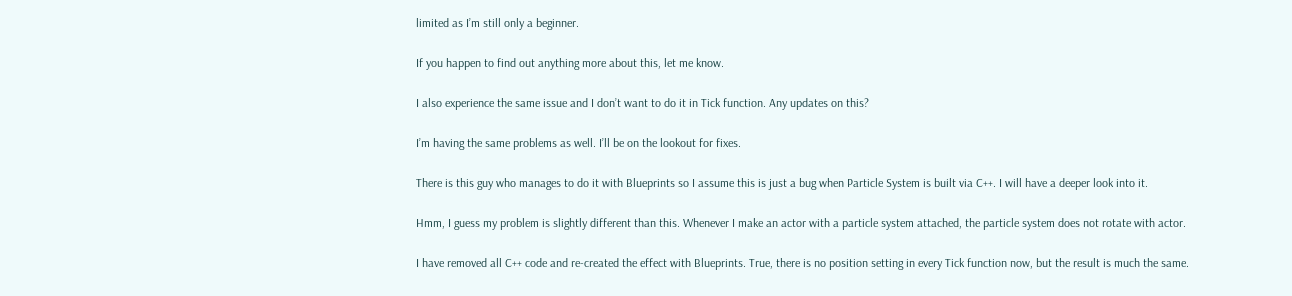limited as I’m still only a beginner.

If you happen to find out anything more about this, let me know.

I also experience the same issue and I don’t want to do it in Tick function. Any updates on this?

I’m having the same problems as well. I’ll be on the lookout for fixes.

There is this guy who manages to do it with Blueprints so I assume this is just a bug when Particle System is built via C++. I will have a deeper look into it.

Hmm, I guess my problem is slightly different than this. Whenever I make an actor with a particle system attached, the particle system does not rotate with actor.

I have removed all C++ code and re-created the effect with Blueprints. True, there is no position setting in every Tick function now, but the result is much the same.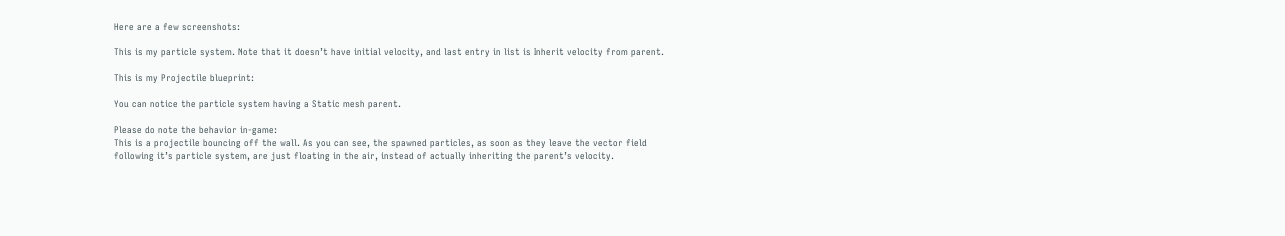Here are a few screenshots:

This is my particle system. Note that it doesn’t have initial velocity, and last entry in list is Inherit velocity from parent.

This is my Projectile blueprint:

You can notice the particle system having a Static mesh parent.

Please do note the behavior in-game:
This is a projectile bouncing off the wall. As you can see, the spawned particles, as soon as they leave the vector field following it’s particle system, are just floating in the air, instead of actually inheriting the parent’s velocity.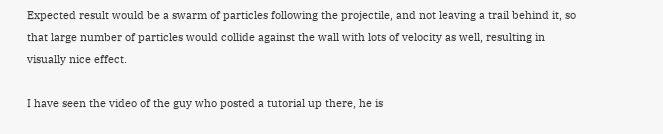Expected result would be a swarm of particles following the projectile, and not leaving a trail behind it, so that large number of particles would collide against the wall with lots of velocity as well, resulting in visually nice effect.

I have seen the video of the guy who posted a tutorial up there, he is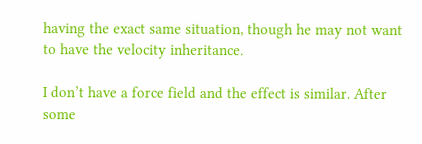having the exact same situation, though he may not want to have the velocity inheritance.

I don’t have a force field and the effect is similar. After some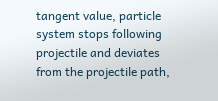tangent value, particle system stops following projectile and deviates from the projectile path,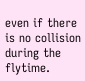even if there is no collision during the flytime.